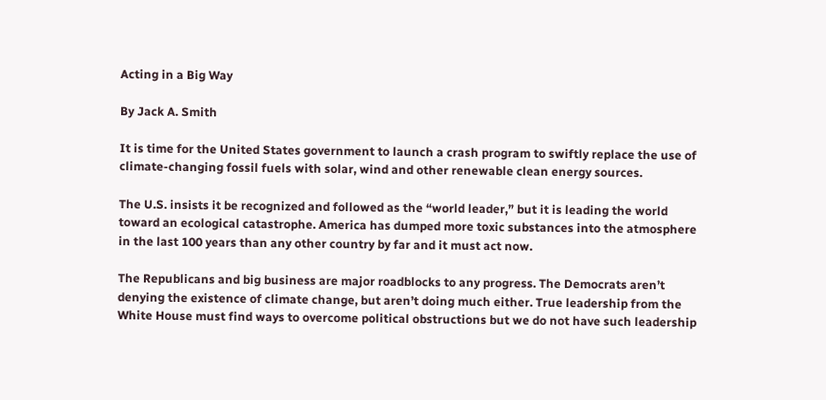Acting in a Big Way

By Jack A. Smith

It is time for the United States government to launch a crash program to swiftly replace the use of climate-changing fossil fuels with solar, wind and other renewable clean energy sources.

The U.S. insists it be recognized and followed as the “world leader,” but it is leading the world toward an ecological catastrophe. America has dumped more toxic substances into the atmosphere in the last 100 years than any other country by far and it must act now.

The Republicans and big business are major roadblocks to any progress. The Democrats aren’t denying the existence of climate change, but aren’t doing much either. True leadership from the White House must find ways to overcome political obstructions but we do not have such leadership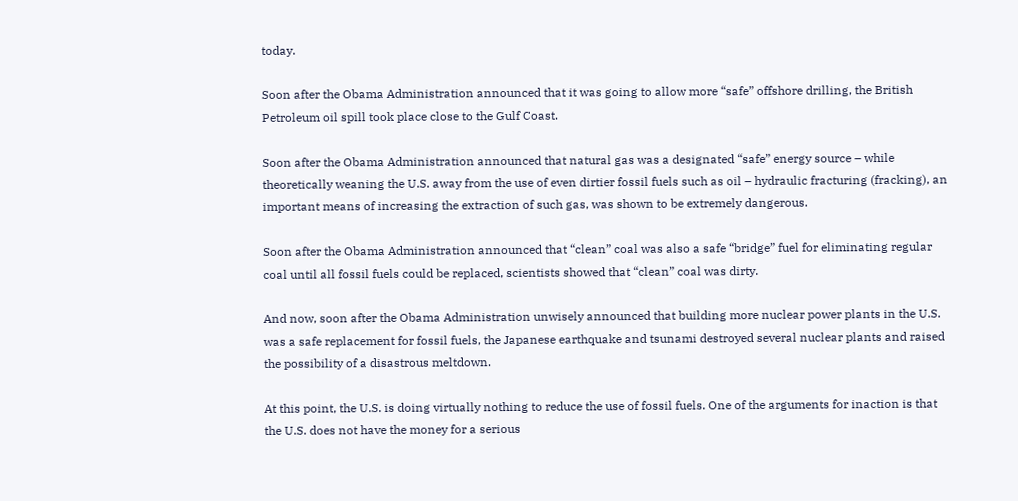today.

Soon after the Obama Administration announced that it was going to allow more “safe” offshore drilling, the British Petroleum oil spill took place close to the Gulf Coast.

Soon after the Obama Administration announced that natural gas was a designated “safe” energy source – while theoretically weaning the U.S. away from the use of even dirtier fossil fuels such as oil – hydraulic fracturing (fracking), an important means of increasing the extraction of such gas, was shown to be extremely dangerous.

Soon after the Obama Administration announced that “clean” coal was also a safe “bridge” fuel for eliminating regular coal until all fossil fuels could be replaced, scientists showed that “clean” coal was dirty.

And now, soon after the Obama Administration unwisely announced that building more nuclear power plants in the U.S. was a safe replacement for fossil fuels, the Japanese earthquake and tsunami destroyed several nuclear plants and raised the possibility of a disastrous meltdown.

At this point, the U.S. is doing virtually nothing to reduce the use of fossil fuels. One of the arguments for inaction is that the U.S. does not have the money for a serious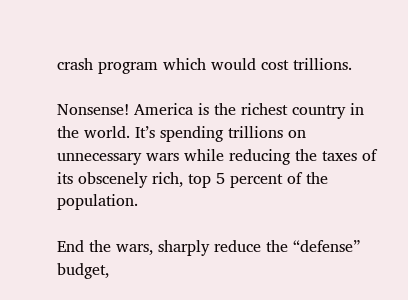crash program which would cost trillions.

Nonsense! America is the richest country in the world. It’s spending trillions on unnecessary wars while reducing the taxes of its obscenely rich, top 5 percent of the population.

End the wars, sharply reduce the “defense” budget,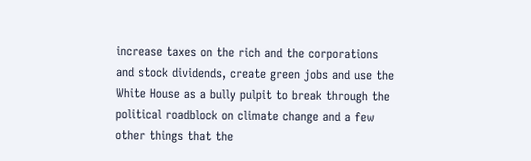increase taxes on the rich and the corporations and stock dividends, create green jobs and use the White House as a bully pulpit to break through the political roadblock on climate change and a few other things that the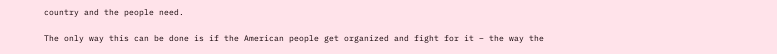country and the people need.

The only way this can be done is if the American people get organized and fight for it – the way the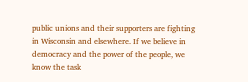public unions and their supporters are fighting in Wisconsin and elsewhere. If we believe in democracy and the power of the people, we know the task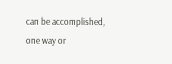can be accomplished, one way or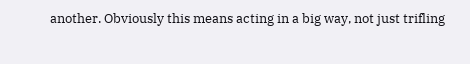another. Obviously this means acting in a big way, not just trifling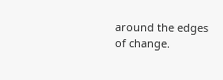around the edges of change.